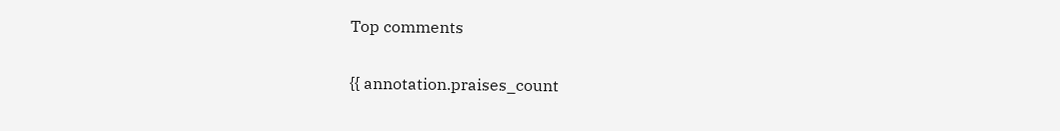Top comments

{{ annotation.praises_count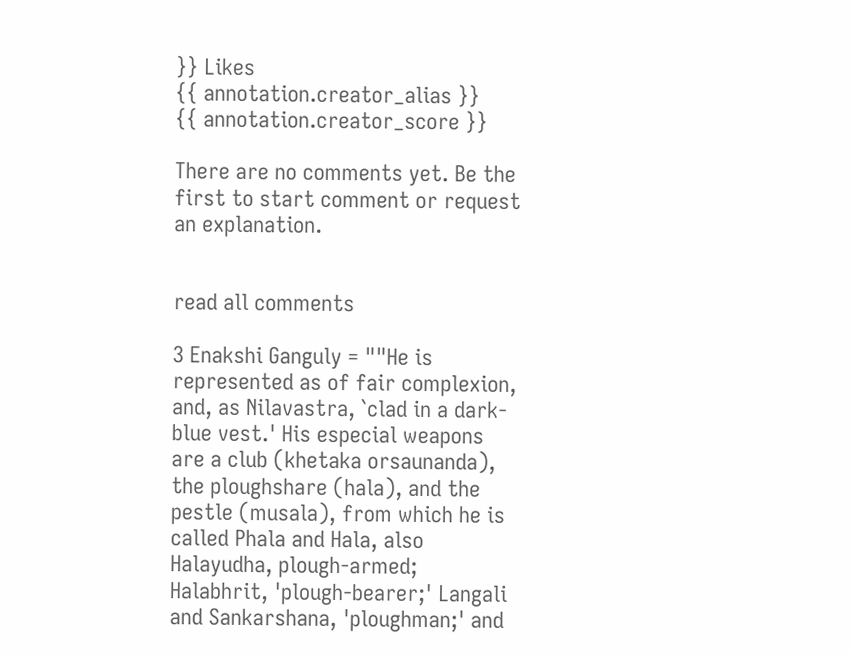}} Likes
{{ annotation.creator_alias }}
{{ annotation.creator_score }}

There are no comments yet. Be the first to start comment or request an explanation.


read all comments

3 Enakshi Ganguly = ""He is represented as of fair complexion, and, as Nilavastra, `clad in a dark-blue vest.' His especial weapons are a club (khetaka orsaunanda), the ploughshare (hala), and the pestle (musala), from which he is called Phala and Hala, also Halayudha, plough-armed; Halabhrit, 'plough-bearer;' Langali and Sankarshana, 'ploughman;' and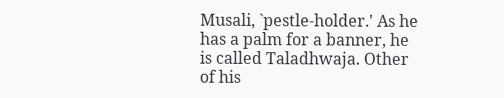Musali, `pestle-holder.' As he has a palm for a banner, he is called Taladhwaja. Other of his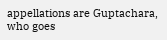appellations are Guptachara, who goes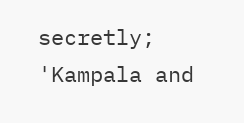secretly; 'Kampala and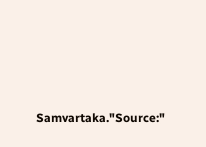Samvartaka."Source:"